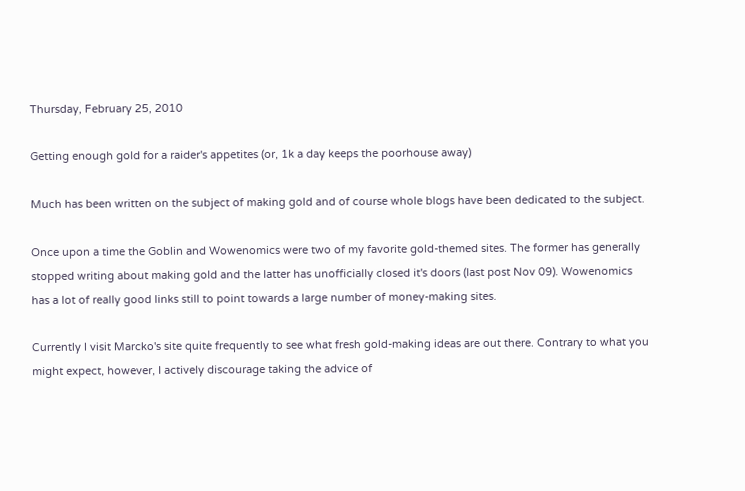Thursday, February 25, 2010

Getting enough gold for a raider's appetites (or, 1k a day keeps the poorhouse away)

Much has been written on the subject of making gold and of course whole blogs have been dedicated to the subject.

Once upon a time the Goblin and Wowenomics were two of my favorite gold-themed sites. The former has generally stopped writing about making gold and the latter has unofficially closed it's doors (last post Nov 09). Wowenomics has a lot of really good links still to point towards a large number of money-making sites.

Currently I visit Marcko's site quite frequently to see what fresh gold-making ideas are out there. Contrary to what you might expect, however, I actively discourage taking the advice of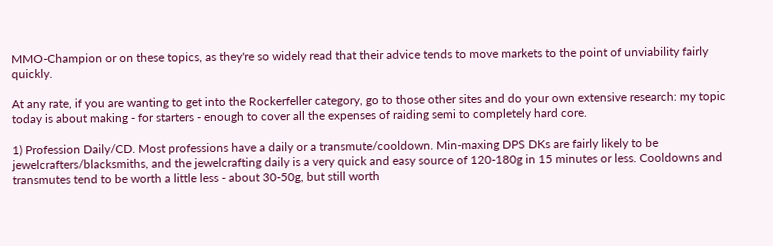MMO-Champion or on these topics, as they're so widely read that their advice tends to move markets to the point of unviability fairly quickly.

At any rate, if you are wanting to get into the Rockerfeller category, go to those other sites and do your own extensive research: my topic today is about making - for starters - enough to cover all the expenses of raiding semi to completely hard core.

1) Profession Daily/CD. Most professions have a daily or a transmute/cooldown. Min-maxing DPS DKs are fairly likely to be jewelcrafters/blacksmiths, and the jewelcrafting daily is a very quick and easy source of 120-180g in 15 minutes or less. Cooldowns and transmutes tend to be worth a little less - about 30-50g, but still worth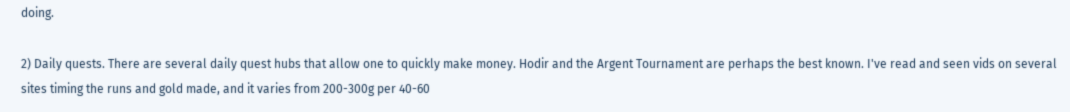doing.

2) Daily quests. There are several daily quest hubs that allow one to quickly make money. Hodir and the Argent Tournament are perhaps the best known. I've read and seen vids on several sites timing the runs and gold made, and it varies from 200-300g per 40-60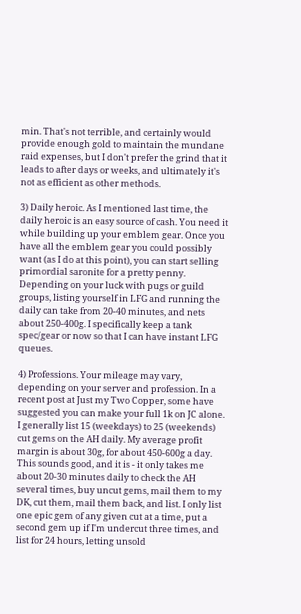min. That's not terrible, and certainly would provide enough gold to maintain the mundane raid expenses, but I don't prefer the grind that it leads to after days or weeks, and ultimately it's not as efficient as other methods.

3) Daily heroic. As I mentioned last time, the daily heroic is an easy source of cash. You need it while building up your emblem gear. Once you have all the emblem gear you could possibly want (as I do at this point), you can start selling primordial saronite for a pretty penny. Depending on your luck with pugs or guild groups, listing yourself in LFG and running the daily can take from 20-40 minutes, and nets about 250-400g. I specifically keep a tank spec/gear or now so that I can have instant LFG queues.

4) Professions. Your mileage may vary, depending on your server and profession. In a recent post at Just my Two Copper, some have suggested you can make your full 1k on JC alone. I generally list 15 (weekdays) to 25 (weekends) cut gems on the AH daily. My average profit margin is about 30g, for about 450-600g a day. This sounds good, and it is - it only takes me about 20-30 minutes daily to check the AH several times, buy uncut gems, mail them to my DK, cut them, mail them back, and list. I only list one epic gem of any given cut at a time, put a second gem up if I'm undercut three times, and list for 24 hours, letting unsold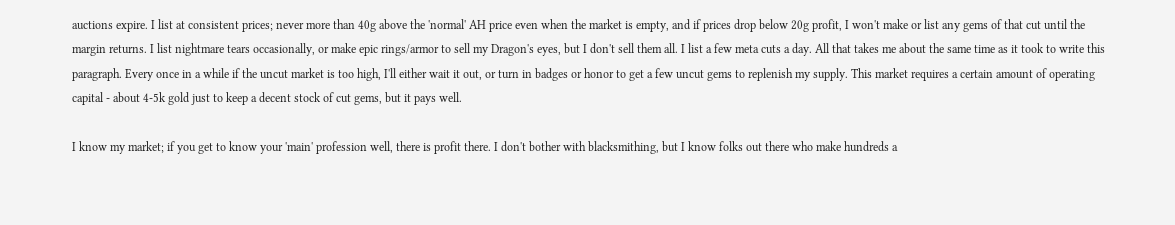auctions expire. I list at consistent prices; never more than 40g above the 'normal' AH price even when the market is empty, and if prices drop below 20g profit, I won't make or list any gems of that cut until the margin returns. I list nightmare tears occasionally, or make epic rings/armor to sell my Dragon's eyes, but I don't sell them all. I list a few meta cuts a day. All that takes me about the same time as it took to write this paragraph. Every once in a while if the uncut market is too high, I'll either wait it out, or turn in badges or honor to get a few uncut gems to replenish my supply. This market requires a certain amount of operating capital - about 4-5k gold just to keep a decent stock of cut gems, but it pays well.

I know my market; if you get to know your 'main' profession well, there is profit there. I don't bother with blacksmithing, but I know folks out there who make hundreds a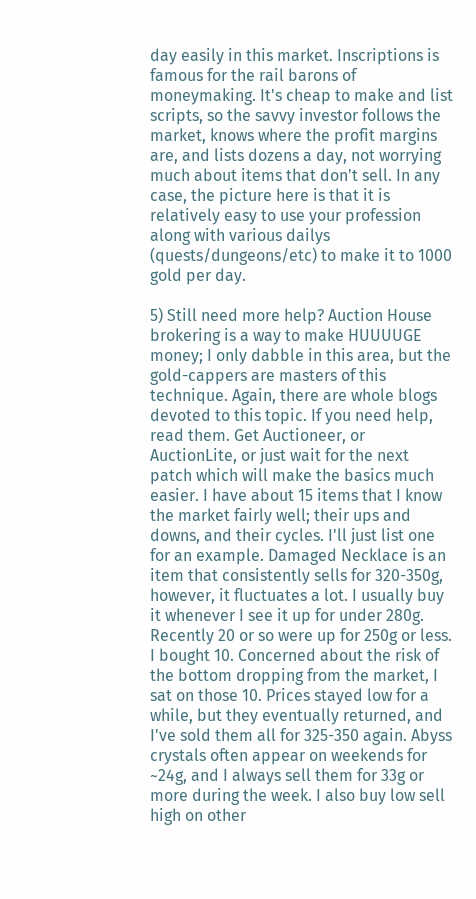day easily in this market. Inscriptions is famous for the rail barons of moneymaking. It's cheap to make and list scripts, so the savvy investor follows the market, knows where the profit margins are, and lists dozens a day, not worrying much about items that don't sell. In any case, the picture here is that it is relatively easy to use your profession along with various dailys (quests/dungeons/etc) to make it to 1000 gold per day.

5) Still need more help? Auction House brokering is a way to make HUUUUGE money; I only dabble in this area, but the gold-cappers are masters of this technique. Again, there are whole blogs devoted to this topic. If you need help, read them. Get Auctioneer, or AuctionLite, or just wait for the next patch which will make the basics much easier. I have about 15 items that I know the market fairly well; their ups and downs, and their cycles. I'll just list one for an example. Damaged Necklace is an item that consistently sells for 320-350g, however, it fluctuates a lot. I usually buy it whenever I see it up for under 280g. Recently 20 or so were up for 250g or less. I bought 10. Concerned about the risk of the bottom dropping from the market, I sat on those 10. Prices stayed low for a while, but they eventually returned, and I've sold them all for 325-350 again. Abyss crystals often appear on weekends for ~24g, and I always sell them for 33g or more during the week. I also buy low sell high on other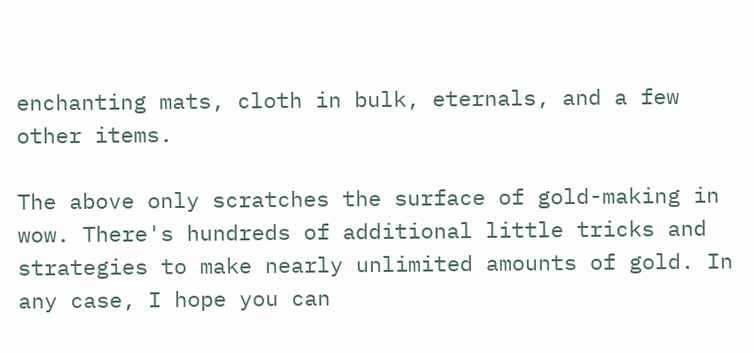enchanting mats, cloth in bulk, eternals, and a few other items.

The above only scratches the surface of gold-making in wow. There's hundreds of additional little tricks and strategies to make nearly unlimited amounts of gold. In any case, I hope you can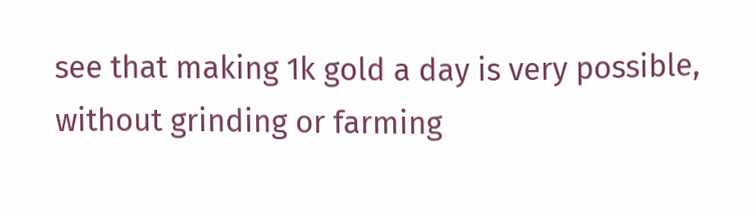see that making 1k gold a day is very possible, without grinding or farming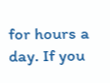for hours a day. If you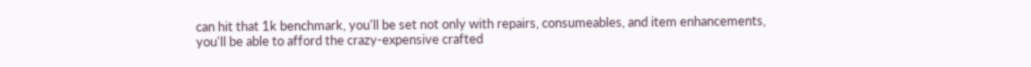can hit that 1k benchmark, you'll be set not only with repairs, consumeables, and item enhancements, you'll be able to afford the crazy-expensive crafted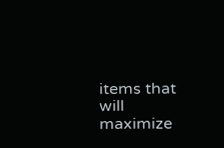items that will maximize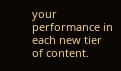your performance in each new tier of content.